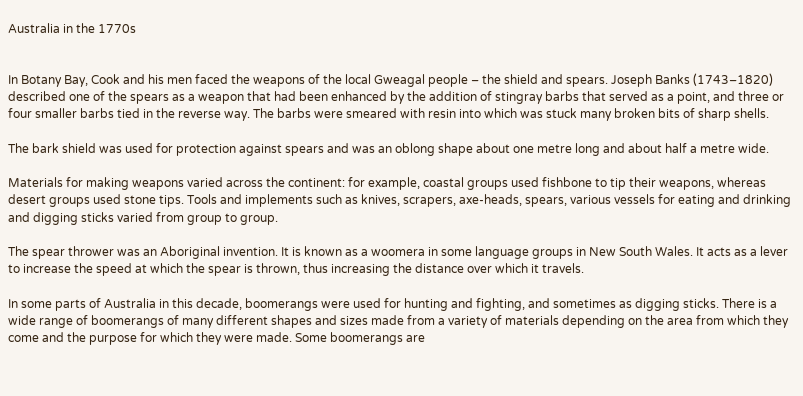Australia in the 1770s


In Botany Bay, Cook and his men faced the weapons of the local Gweagal people – the shield and spears. Joseph Banks (1743–1820) described one of the spears as a weapon that had been enhanced by the addition of stingray barbs that served as a point, and three or four smaller barbs tied in the reverse way. The barbs were smeared with resin into which was stuck many broken bits of sharp shells.

The bark shield was used for protection against spears and was an oblong shape about one metre long and about half a metre wide.

Materials for making weapons varied across the continent: for example, coastal groups used fishbone to tip their weapons, whereas desert groups used stone tips. Tools and implements such as knives, scrapers, axe-heads, spears, various vessels for eating and drinking and digging sticks varied from group to group.

The spear thrower was an Aboriginal invention. It is known as a woomera in some language groups in New South Wales. It acts as a lever to increase the speed at which the spear is thrown, thus increasing the distance over which it travels.

In some parts of Australia in this decade, boomerangs were used for hunting and fighting, and sometimes as digging sticks. There is a wide range of boomerangs of many different shapes and sizes made from a variety of materials depending on the area from which they come and the purpose for which they were made. Some boomerangs are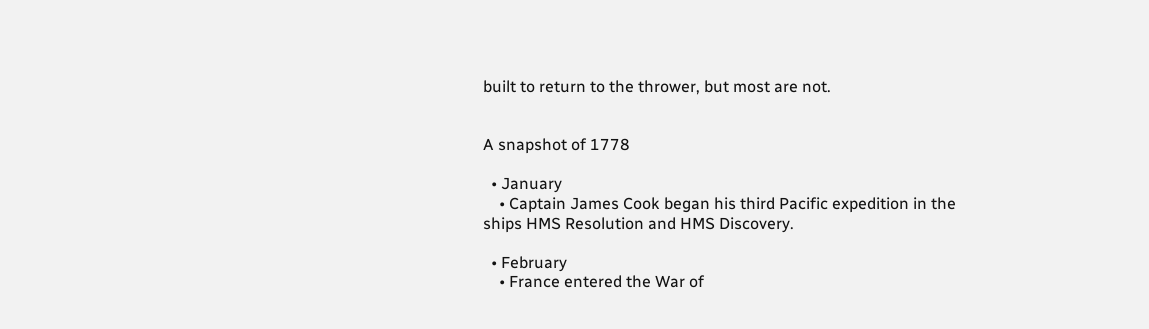built to return to the thrower, but most are not.


A snapshot of 1778

  • January
    • Captain James Cook began his third Pacific expedition in the ships HMS Resolution and HMS Discovery.

  • February
    • France entered the War of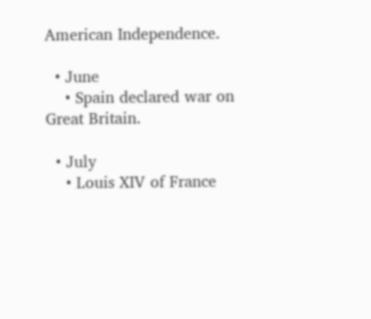American Independence.

  • June
    • Spain declared war on Great Britain.

  • July
    • Louis XIV of France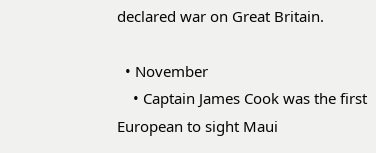declared war on Great Britain.

  • November
    • Captain James Cook was the first European to sight Maui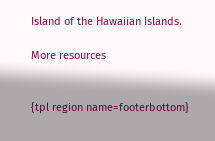Island of the Hawaiian Islands.

More resources


{tpl region name=footerbottom}